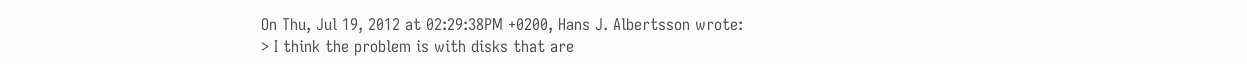On Thu, Jul 19, 2012 at 02:29:38PM +0200, Hans J. Albertsson wrote:
> I think the problem is with disks that are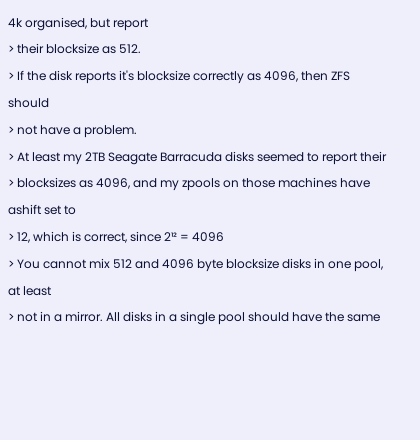4k organised, but report
> their blocksize as 512.
> If the disk reports it's blocksize correctly as 4096, then ZFS should
> not have a problem.
> At least my 2TB Seagate Barracuda disks seemed to report their
> blocksizes as 4096, and my zpools on those machines have ashift set to
> 12, which is correct, since 2¹² = 4096
> You cannot mix 512 and 4096 byte blocksize disks in one pool, at least
> not in a mirror. All disks in a single pool should have the same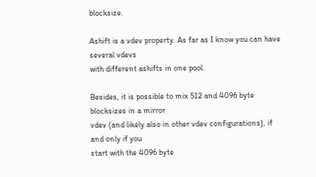blocksize.

Ashift is a vdev property. As far as I know you can have several vdevs
with different ashifts in one pool.

Besides, it is possible to mix 512 and 4096 byte blocksizes in a mirror
vdev (and likely also in other vdev configurations), if and only if you
start with the 4096 byte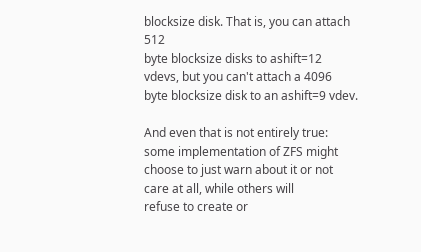blocksize disk. That is, you can attach 512
byte blocksize disks to ashift=12 vdevs, but you can't attach a 4096
byte blocksize disk to an ashift=9 vdev.

And even that is not entirely true: some implementation of ZFS might
choose to just warn about it or not care at all, while others will
refuse to create or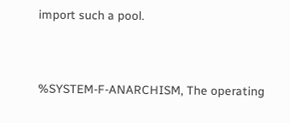import such a pool.


%SYSTEM-F-ANARCHISM, The operating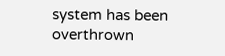system has been overthrown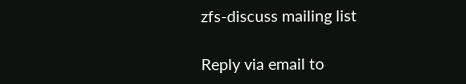zfs-discuss mailing list

Reply via email to